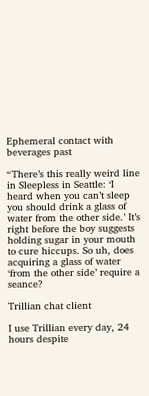Ephemeral contact with beverages past

“There’s this really weird line in Sleepless in Seattle: ‘I heard when you can’t sleep you should drink a glass of water from the other side.’ It’s right before the boy suggests holding sugar in your mouth to cure hiccups. So uh, does acquiring a glass of water ‘from the other side’ require a seance?

Trillian chat client

I use Trillian every day, 24 hours despite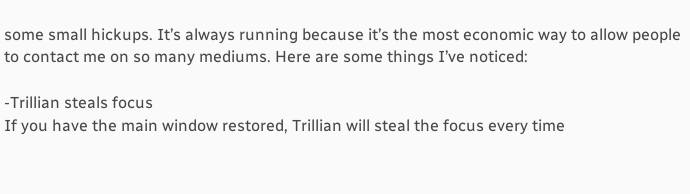some small hickups. It’s always running because it’s the most economic way to allow people to contact me on so many mediums. Here are some things I’ve noticed:

-Trillian steals focus
If you have the main window restored, Trillian will steal the focus every time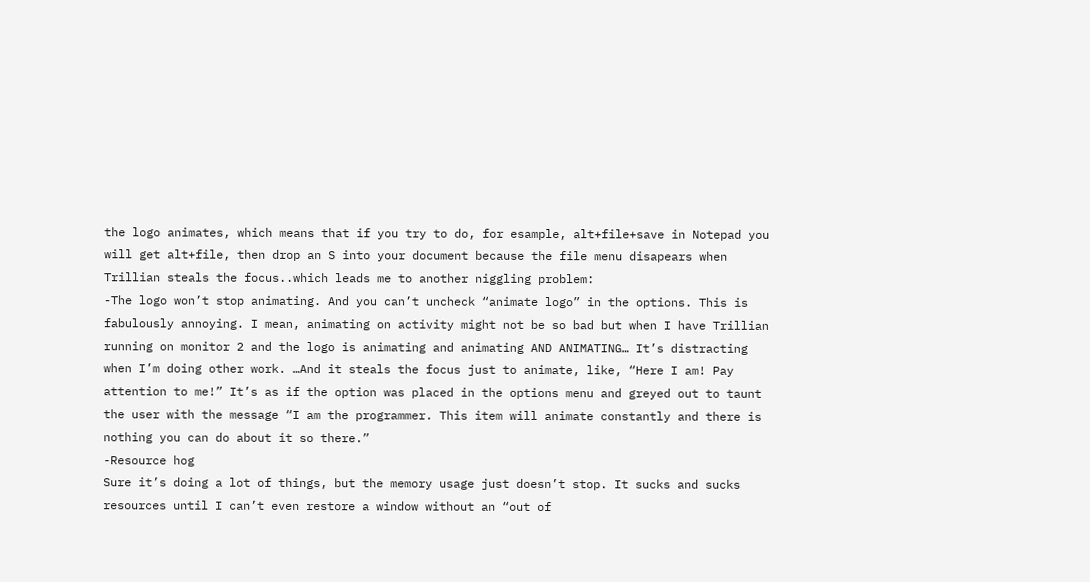the logo animates, which means that if you try to do, for esample, alt+file+save in Notepad you will get alt+file, then drop an S into your document because the file menu disapears when Trillian steals the focus..which leads me to another niggling problem:
-The logo won’t stop animating. And you can’t uncheck “animate logo” in the options. This is fabulously annoying. I mean, animating on activity might not be so bad but when I have Trillian running on monitor 2 and the logo is animating and animating AND ANIMATING… It’s distracting when I’m doing other work. …And it steals the focus just to animate, like, “Here I am! Pay attention to me!” It’s as if the option was placed in the options menu and greyed out to taunt the user with the message “I am the programmer. This item will animate constantly and there is nothing you can do about it so there.”
-Resource hog
Sure it’s doing a lot of things, but the memory usage just doesn’t stop. It sucks and sucks resources until I can’t even restore a window without an “out of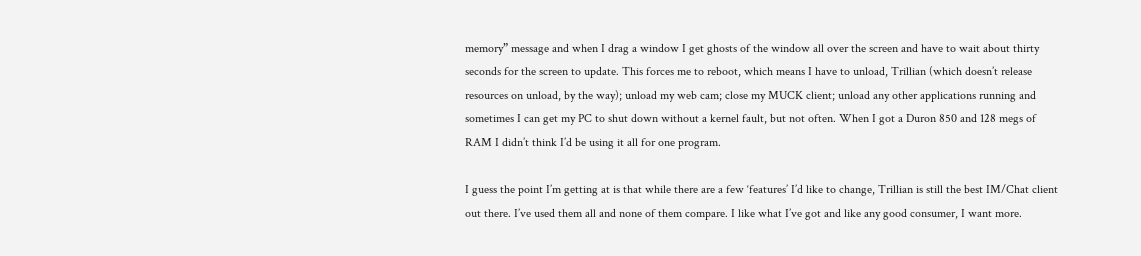memory” message and when I drag a window I get ghosts of the window all over the screen and have to wait about thirty seconds for the screen to update. This forces me to reboot, which means I have to unload, Trillian (which doesn’t release resources on unload, by the way); unload my web cam; close my MUCK client; unload any other applications running and sometimes I can get my PC to shut down without a kernel fault, but not often. When I got a Duron 850 and 128 megs of RAM I didn’t think I’d be using it all for one program.

I guess the point I’m getting at is that while there are a few ‘features’ I’d like to change, Trillian is still the best IM/Chat client out there. I’ve used them all and none of them compare. I like what I’ve got and like any good consumer, I want more.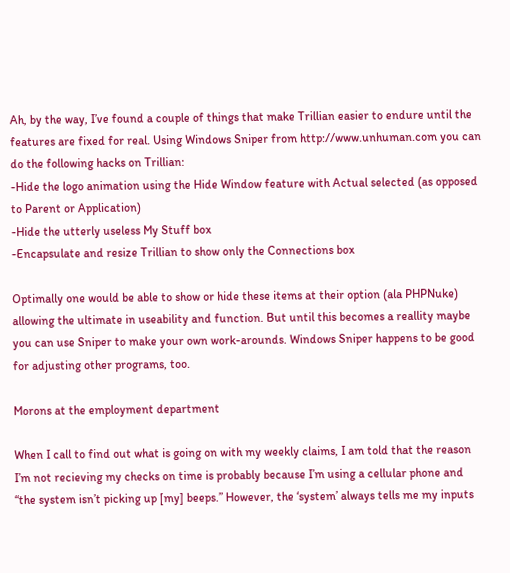Ah, by the way, I’ve found a couple of things that make Trillian easier to endure until the features are fixed for real. Using Windows Sniper from http://www.unhuman.com you can do the following hacks on Trillian:
-Hide the logo animation using the Hide Window feature with Actual selected (as opposed to Parent or Application)
-Hide the utterly useless My Stuff box
-Encapsulate and resize Trillian to show only the Connections box

Optimally one would be able to show or hide these items at their option (ala PHPNuke) allowing the ultimate in useability and function. But until this becomes a reallity maybe you can use Sniper to make your own work-arounds. Windows Sniper happens to be good for adjusting other programs, too.

Morons at the employment department

When I call to find out what is going on with my weekly claims, I am told that the reason I’m not recieving my checks on time is probably because I’m using a cellular phone and “the system isn’t picking up [my] beeps.” However, the ‘system’ always tells me my inputs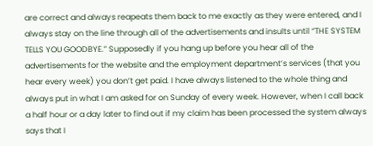are correct and always reapeats them back to me exactly as they were entered, and I always stay on the line through all of the advertisements and insults until “THE SYSTEM TELLS YOU GOODBYE.” Supposedly if you hang up before you hear all of the advertisements for the website and the employment department’s services (that you hear every week) you don’t get paid. I have always listened to the whole thing and always put in what I am asked for on Sunday of every week. However, when I call back a half hour or a day later to find out if my claim has been processed the system always says that I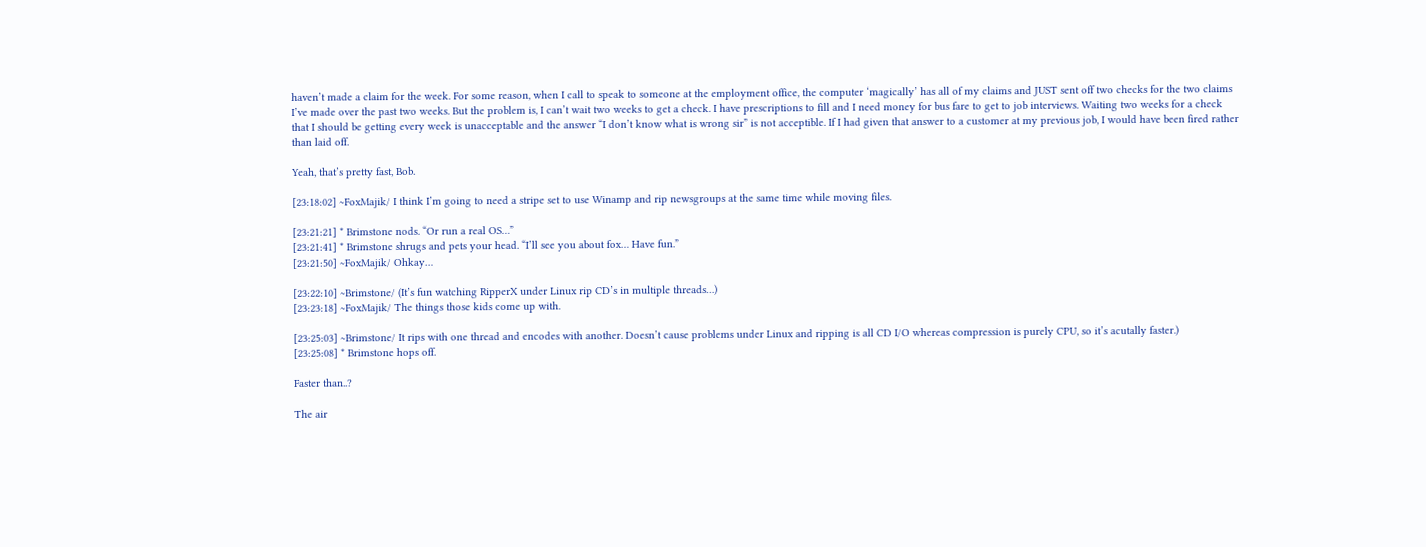haven’t made a claim for the week. For some reason, when I call to speak to someone at the employment office, the computer ‘magically’ has all of my claims and JUST sent off two checks for the two claims I’ve made over the past two weeks. But the problem is, I can’t wait two weeks to get a check. I have prescriptions to fill and I need money for bus fare to get to job interviews. Waiting two weeks for a check that I should be getting every week is unacceptable and the answer “I don’t know what is wrong sir” is not acceptible. If I had given that answer to a customer at my previous job, I would have been fired rather than laid off.

Yeah, that’s pretty fast, Bob.

[23:18:02] ~FoxMajik/ I think I’m going to need a stripe set to use Winamp and rip newsgroups at the same time while moving files.

[23:21:21] * Brimstone nods. “Or run a real OS…”
[23:21:41] * Brimstone shrugs and pets your head. “I’ll see you about fox… Have fun.”
[23:21:50] ~FoxMajik/ Ohkay…

[23:22:10] ~Brimstone/ (It’s fun watching RipperX under Linux rip CD’s in multiple threads…)
[23:23:18] ~FoxMajik/ The things those kids come up with.

[23:25:03] ~Brimstone/ It rips with one thread and encodes with another. Doesn’t cause problems under Linux and ripping is all CD I/O whereas compression is purely CPU, so it’s acutally faster.)
[23:25:08] * Brimstone hops off.

Faster than..?

The air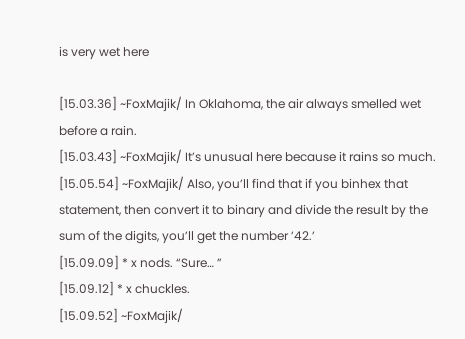is very wet here

[15.03.36] ~FoxMajik/ In Oklahoma, the air always smelled wet before a rain.
[15.03.43] ~FoxMajik/ It’s unusual here because it rains so much.
[15.05.54] ~FoxMajik/ Also, you’ll find that if you binhex that statement, then convert it to binary and divide the result by the sum of the digits, you’ll get the number ’42.’
[15.09.09] * x nods. “Sure… ”
[15.09.12] * x chuckles.
[15.09.52] ~FoxMajik/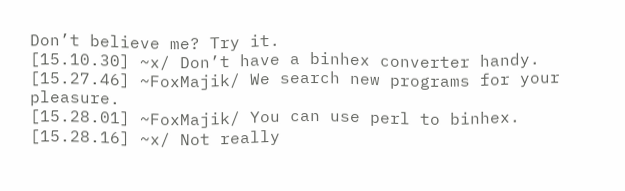Don’t believe me? Try it.
[15.10.30] ~x/ Don’t have a binhex converter handy.
[15.27.46] ~FoxMajik/ We search new programs for your pleasure.
[15.28.01] ~FoxMajik/ You can use perl to binhex.
[15.28.16] ~x/ Not really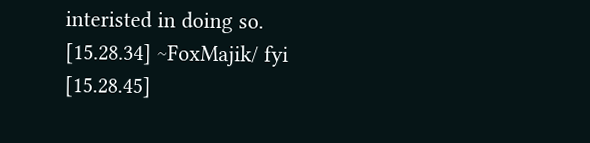interisted in doing so.
[15.28.34] ~FoxMajik/ fyi
[15.28.45]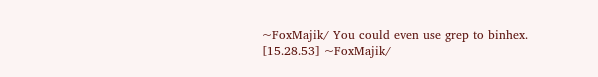~FoxMajik/ You could even use grep to binhex.
[15.28.53] ~FoxMajik/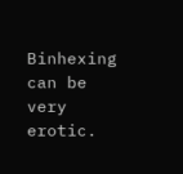Binhexing can be very erotic.